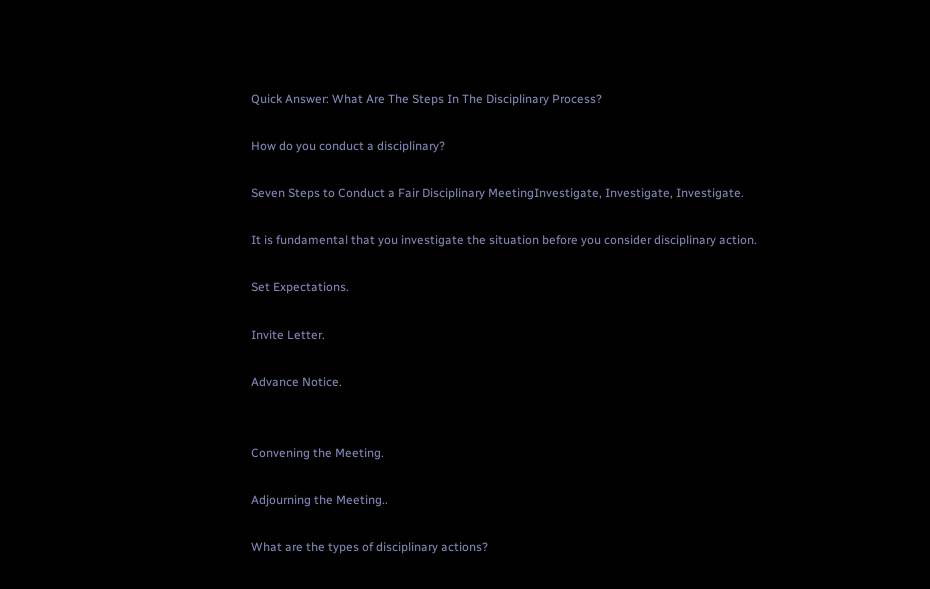Quick Answer: What Are The Steps In The Disciplinary Process?

How do you conduct a disciplinary?

Seven Steps to Conduct a Fair Disciplinary MeetingInvestigate, Investigate, Investigate.

It is fundamental that you investigate the situation before you consider disciplinary action.

Set Expectations.

Invite Letter.

Advance Notice.


Convening the Meeting.

Adjourning the Meeting..

What are the types of disciplinary actions?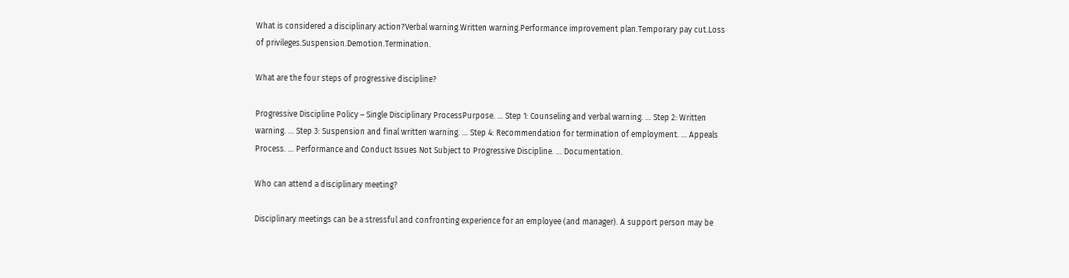What is considered a disciplinary action?Verbal warning.Written warning.Performance improvement plan.Temporary pay cut.Loss of privileges.Suspension.Demotion.Termination.

What are the four steps of progressive discipline?

Progressive Discipline Policy – Single Disciplinary ProcessPurpose. … Step 1: Counseling and verbal warning. … Step 2: Written warning. … Step 3: Suspension and final written warning. … Step 4: Recommendation for termination of employment. … Appeals Process. … Performance and Conduct Issues Not Subject to Progressive Discipline. … Documentation.

Who can attend a disciplinary meeting?

Disciplinary meetings can be a stressful and confronting experience for an employee (and manager). A support person may be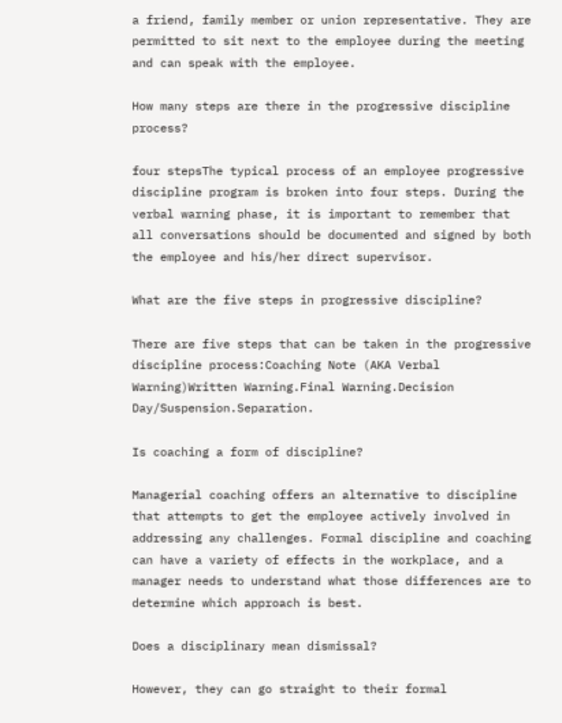a friend, family member or union representative. They are permitted to sit next to the employee during the meeting and can speak with the employee.

How many steps are there in the progressive discipline process?

four stepsThe typical process of an employee progressive discipline program is broken into four steps. During the verbal warning phase, it is important to remember that all conversations should be documented and signed by both the employee and his/her direct supervisor.

What are the five steps in progressive discipline?

There are five steps that can be taken in the progressive discipline process:Coaching Note (AKA Verbal Warning)Written Warning.Final Warning.Decision Day/Suspension.Separation.

Is coaching a form of discipline?

Managerial coaching offers an alternative to discipline that attempts to get the employee actively involved in addressing any challenges. Formal discipline and coaching can have a variety of effects in the workplace, and a manager needs to understand what those differences are to determine which approach is best.

Does a disciplinary mean dismissal?

However, they can go straight to their formal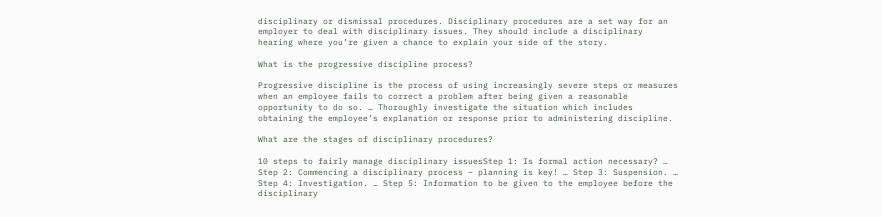disciplinary or dismissal procedures. Disciplinary procedures are a set way for an employer to deal with disciplinary issues. They should include a disciplinary hearing where you’re given a chance to explain your side of the story.

What is the progressive discipline process?

Progressive discipline is the process of using increasingly severe steps or measures when an employee fails to correct a problem after being given a reasonable opportunity to do so. … Thoroughly investigate the situation which includes obtaining the employee’s explanation or response prior to administering discipline.

What are the stages of disciplinary procedures?

10 steps to fairly manage disciplinary issuesStep 1: Is formal action necessary? … Step 2: Commencing a disciplinary process – planning is key! … Step 3: Suspension. … Step 4: Investigation. … Step 5: Information to be given to the employee before the disciplinary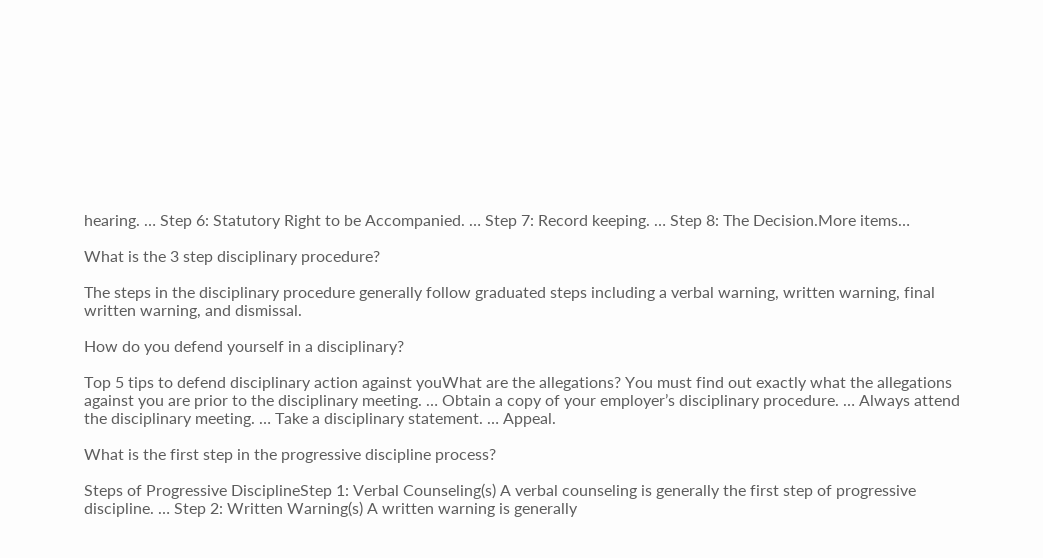hearing. … Step 6: Statutory Right to be Accompanied. … Step 7: Record keeping. … Step 8: The Decision.More items…

What is the 3 step disciplinary procedure?

The steps in the disciplinary procedure generally follow graduated steps including a verbal warning, written warning, final written warning, and dismissal.

How do you defend yourself in a disciplinary?

Top 5 tips to defend disciplinary action against youWhat are the allegations? You must find out exactly what the allegations against you are prior to the disciplinary meeting. … Obtain a copy of your employer’s disciplinary procedure. … Always attend the disciplinary meeting. … Take a disciplinary statement. … Appeal.

What is the first step in the progressive discipline process?

Steps of Progressive DisciplineStep 1: Verbal Counseling(s) A verbal counseling is generally the first step of progressive discipline. … Step 2: Written Warning(s) A written warning is generally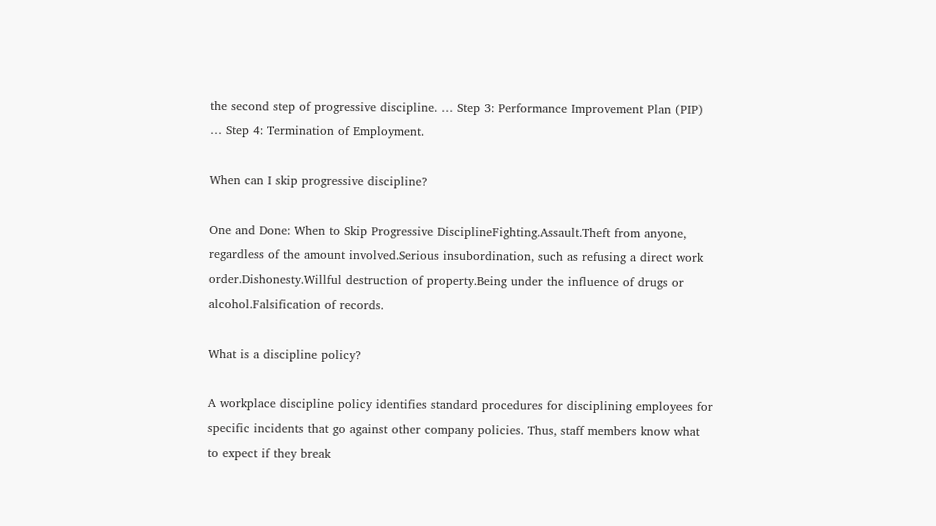the second step of progressive discipline. … Step 3: Performance Improvement Plan (PIP) … Step 4: Termination of Employment.

When can I skip progressive discipline?

One and Done: When to Skip Progressive DisciplineFighting.Assault.Theft from anyone, regardless of the amount involved.Serious insubordination, such as refusing a direct work order.Dishonesty.Willful destruction of property.Being under the influence of drugs or alcohol.Falsification of records.

What is a discipline policy?

A workplace discipline policy identifies standard procedures for disciplining employees for specific incidents that go against other company policies. Thus, staff members know what to expect if they break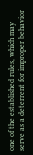one of the established rules, which may serve as a deterrent for improper behavior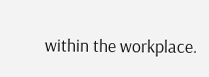within the workplace.